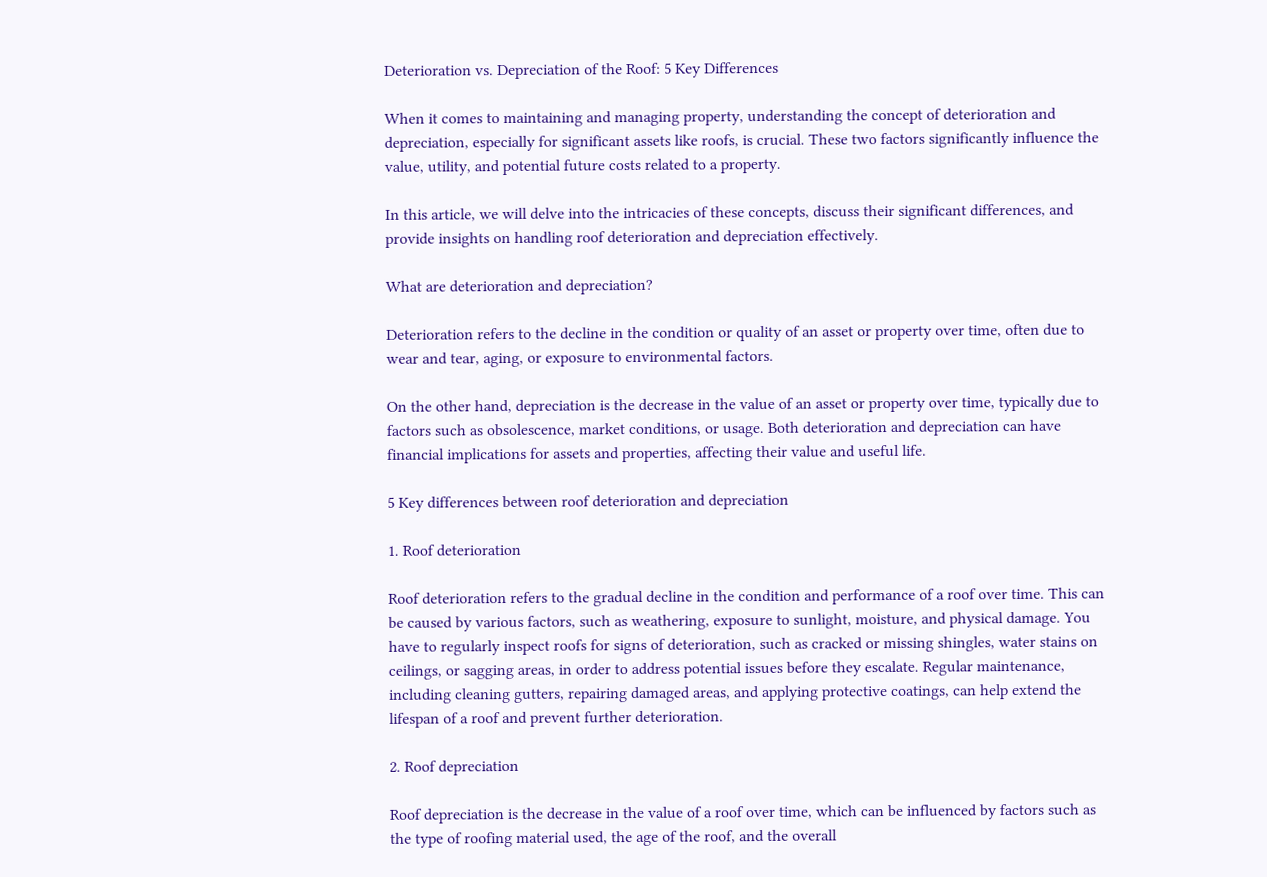Deterioration vs. Depreciation of the Roof: 5 Key Differences

When it comes to maintaining and managing property, understanding the concept of deterioration and depreciation, especially for significant assets like roofs, is crucial. These two factors significantly influence the value, utility, and potential future costs related to a property.

In this article, we will delve into the intricacies of these concepts, discuss their significant differences, and provide insights on handling roof deterioration and depreciation effectively.

What are deterioration and depreciation?

Deterioration refers to the decline in the condition or quality of an asset or property over time, often due to wear and tear, aging, or exposure to environmental factors.

On the other hand, depreciation is the decrease in the value of an asset or property over time, typically due to factors such as obsolescence, market conditions, or usage. Both deterioration and depreciation can have financial implications for assets and properties, affecting their value and useful life.

5 Key differences between roof deterioration and depreciation

1. Roof deterioration

Roof deterioration refers to the gradual decline in the condition and performance of a roof over time. This can be caused by various factors, such as weathering, exposure to sunlight, moisture, and physical damage. You have to regularly inspect roofs for signs of deterioration, such as cracked or missing shingles, water stains on ceilings, or sagging areas, in order to address potential issues before they escalate. Regular maintenance, including cleaning gutters, repairing damaged areas, and applying protective coatings, can help extend the lifespan of a roof and prevent further deterioration.

2. Roof depreciation

Roof depreciation is the decrease in the value of a roof over time, which can be influenced by factors such as the type of roofing material used, the age of the roof, and the overall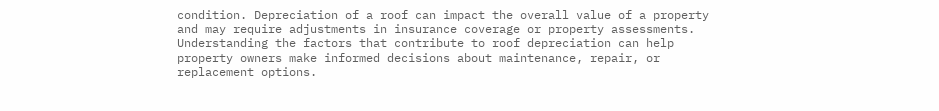condition. Depreciation of a roof can impact the overall value of a property and may require adjustments in insurance coverage or property assessments. Understanding the factors that contribute to roof depreciation can help property owners make informed decisions about maintenance, repair, or replacement options.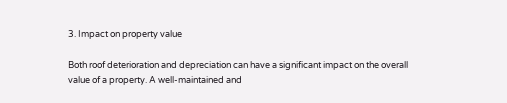3. Impact on property value

Both roof deterioration and depreciation can have a significant impact on the overall value of a property. A well-maintained and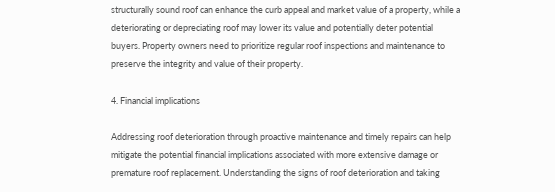structurally sound roof can enhance the curb appeal and market value of a property, while a deteriorating or depreciating roof may lower its value and potentially deter potential buyers. Property owners need to prioritize regular roof inspections and maintenance to preserve the integrity and value of their property.

4. Financial implications

Addressing roof deterioration through proactive maintenance and timely repairs can help mitigate the potential financial implications associated with more extensive damage or premature roof replacement. Understanding the signs of roof deterioration and taking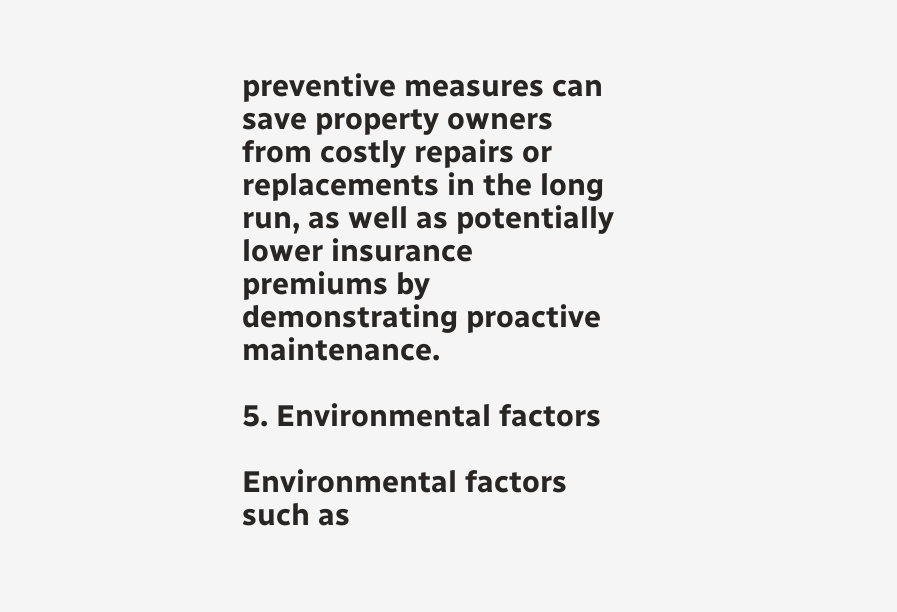preventive measures can save property owners from costly repairs or replacements in the long run, as well as potentially lower insurance premiums by demonstrating proactive maintenance.

5. Environmental factors

Environmental factors such as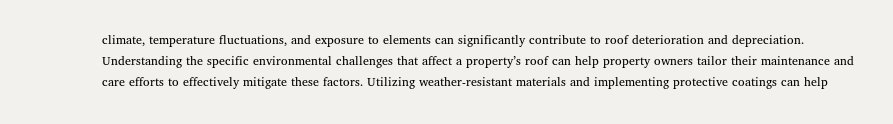climate, temperature fluctuations, and exposure to elements can significantly contribute to roof deterioration and depreciation. Understanding the specific environmental challenges that affect a property’s roof can help property owners tailor their maintenance and care efforts to effectively mitigate these factors. Utilizing weather-resistant materials and implementing protective coatings can help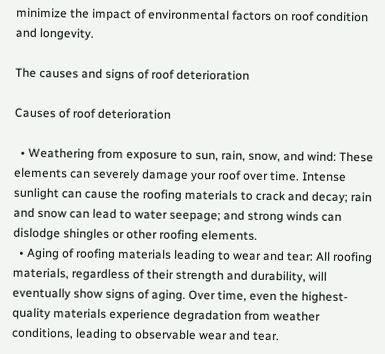minimize the impact of environmental factors on roof condition and longevity.

The causes and signs of roof deterioration

Causes of roof deterioration

  • Weathering from exposure to sun, rain, snow, and wind: These elements can severely damage your roof over time. Intense sunlight can cause the roofing materials to crack and decay; rain and snow can lead to water seepage; and strong winds can dislodge shingles or other roofing elements.
  • Aging of roofing materials leading to wear and tear: All roofing materials, regardless of their strength and durability, will eventually show signs of aging. Over time, even the highest-quality materials experience degradation from weather conditions, leading to observable wear and tear.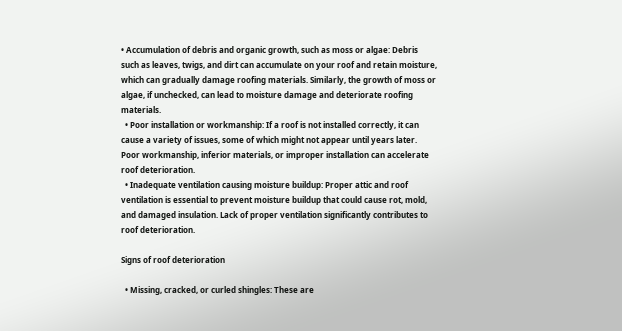• Accumulation of debris and organic growth, such as moss or algae: Debris such as leaves, twigs, and dirt can accumulate on your roof and retain moisture, which can gradually damage roofing materials. Similarly, the growth of moss or algae, if unchecked, can lead to moisture damage and deteriorate roofing materials.
  • Poor installation or workmanship: If a roof is not installed correctly, it can cause a variety of issues, some of which might not appear until years later. Poor workmanship, inferior materials, or improper installation can accelerate roof deterioration.
  • Inadequate ventilation causing moisture buildup: Proper attic and roof ventilation is essential to prevent moisture buildup that could cause rot, mold, and damaged insulation. Lack of proper ventilation significantly contributes to roof deterioration.

Signs of roof deterioration

  • Missing, cracked, or curled shingles: These are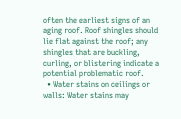often the earliest signs of an aging roof. Roof shingles should lie flat against the roof; any shingles that are buckling, curling, or blistering indicate a potential problematic roof.
  • Water stains on ceilings or walls: Water stains may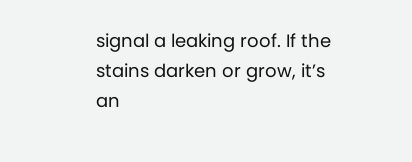signal a leaking roof. If the stains darken or grow, it’s an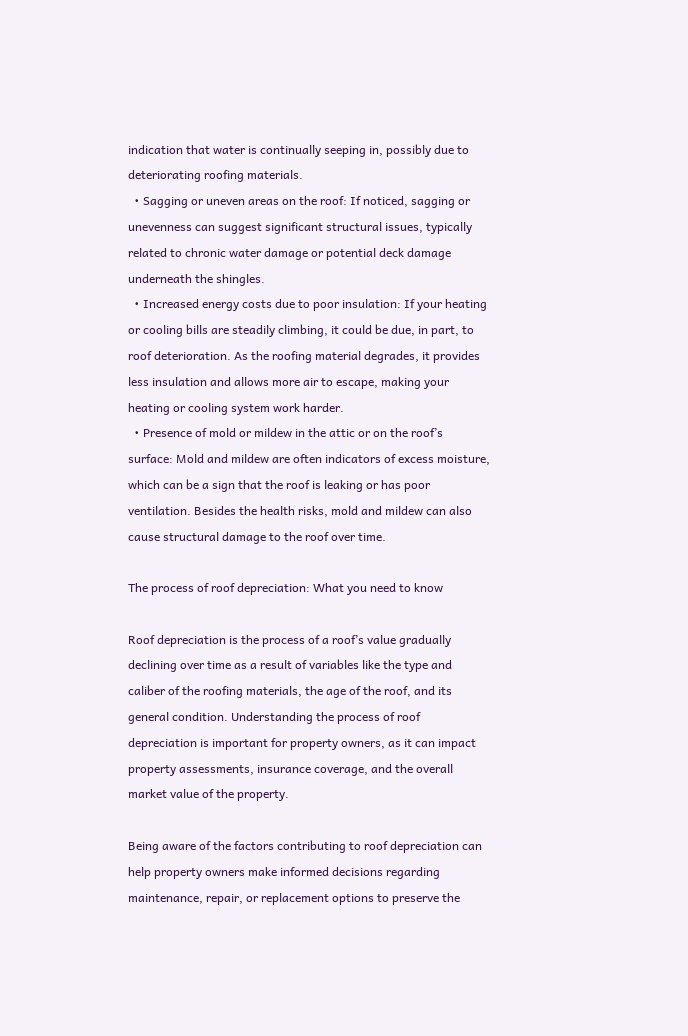indication that water is continually seeping in, possibly due to deteriorating roofing materials.
  • Sagging or uneven areas on the roof: If noticed, sagging or unevenness can suggest significant structural issues, typically related to chronic water damage or potential deck damage underneath the shingles.
  • Increased energy costs due to poor insulation: If your heating or cooling bills are steadily climbing, it could be due, in part, to roof deterioration. As the roofing material degrades, it provides less insulation and allows more air to escape, making your heating or cooling system work harder.
  • Presence of mold or mildew in the attic or on the roof’s surface: Mold and mildew are often indicators of excess moisture, which can be a sign that the roof is leaking or has poor ventilation. Besides the health risks, mold and mildew can also cause structural damage to the roof over time.

The process of roof depreciation: What you need to know

Roof depreciation is the process of a roof’s value gradually declining over time as a result of variables like the type and caliber of the roofing materials, the age of the roof, and its general condition. Understanding the process of roof depreciation is important for property owners, as it can impact property assessments, insurance coverage, and the overall market value of the property.

Being aware of the factors contributing to roof depreciation can help property owners make informed decisions regarding maintenance, repair, or replacement options to preserve the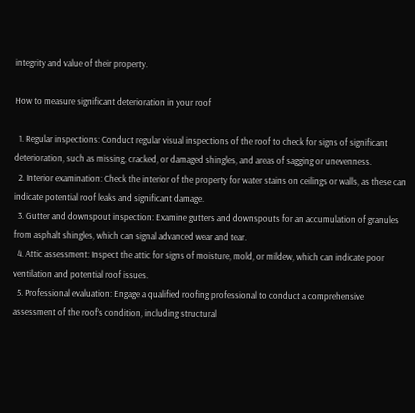integrity and value of their property.

How to measure significant deterioration in your roof

  1. Regular inspections: Conduct regular visual inspections of the roof to check for signs of significant deterioration, such as missing, cracked, or damaged shingles, and areas of sagging or unevenness.
  2. Interior examination: Check the interior of the property for water stains on ceilings or walls, as these can indicate potential roof leaks and significant damage.
  3. Gutter and downspout inspection: Examine gutters and downspouts for an accumulation of granules from asphalt shingles, which can signal advanced wear and tear.
  4. Attic assessment: Inspect the attic for signs of moisture, mold, or mildew, which can indicate poor ventilation and potential roof issues.
  5. Professional evaluation: Engage a qualified roofing professional to conduct a comprehensive assessment of the roof’s condition, including structural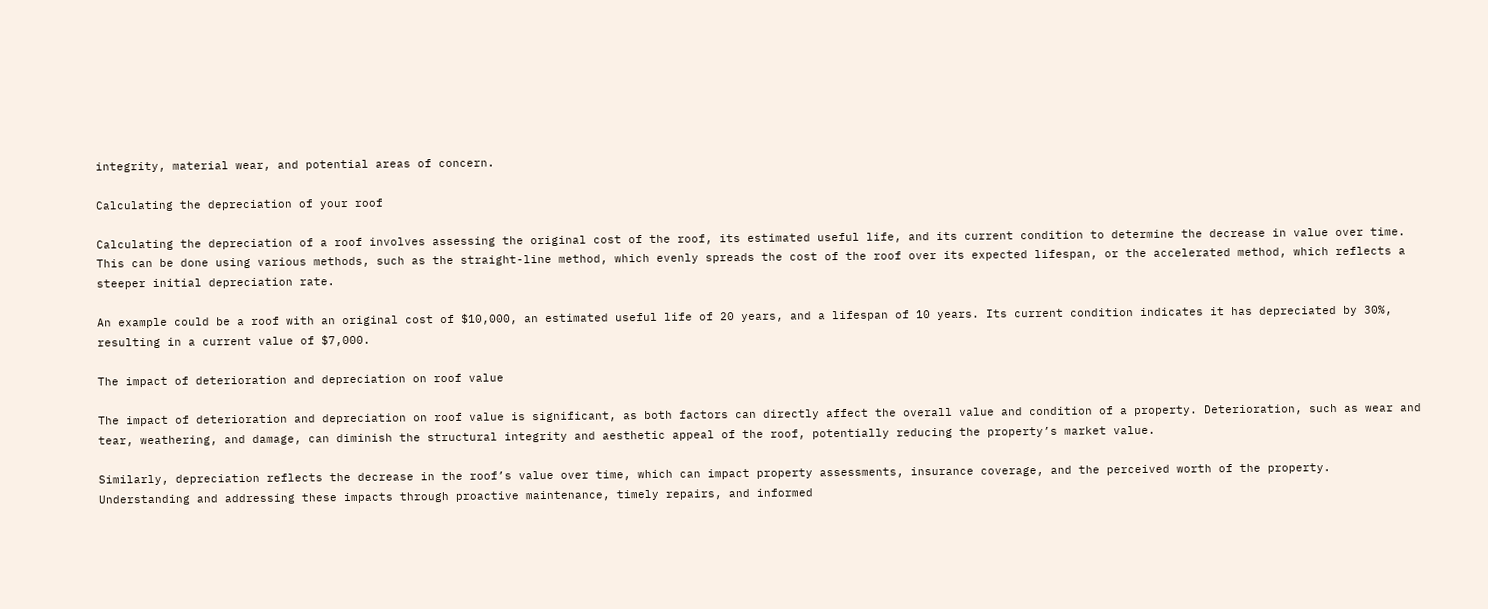integrity, material wear, and potential areas of concern.

Calculating the depreciation of your roof

Calculating the depreciation of a roof involves assessing the original cost of the roof, its estimated useful life, and its current condition to determine the decrease in value over time. This can be done using various methods, such as the straight-line method, which evenly spreads the cost of the roof over its expected lifespan, or the accelerated method, which reflects a steeper initial depreciation rate.

An example could be a roof with an original cost of $10,000, an estimated useful life of 20 years, and a lifespan of 10 years. Its current condition indicates it has depreciated by 30%, resulting in a current value of $7,000.

The impact of deterioration and depreciation on roof value

The impact of deterioration and depreciation on roof value is significant, as both factors can directly affect the overall value and condition of a property. Deterioration, such as wear and tear, weathering, and damage, can diminish the structural integrity and aesthetic appeal of the roof, potentially reducing the property’s market value.

Similarly, depreciation reflects the decrease in the roof’s value over time, which can impact property assessments, insurance coverage, and the perceived worth of the property. Understanding and addressing these impacts through proactive maintenance, timely repairs, and informed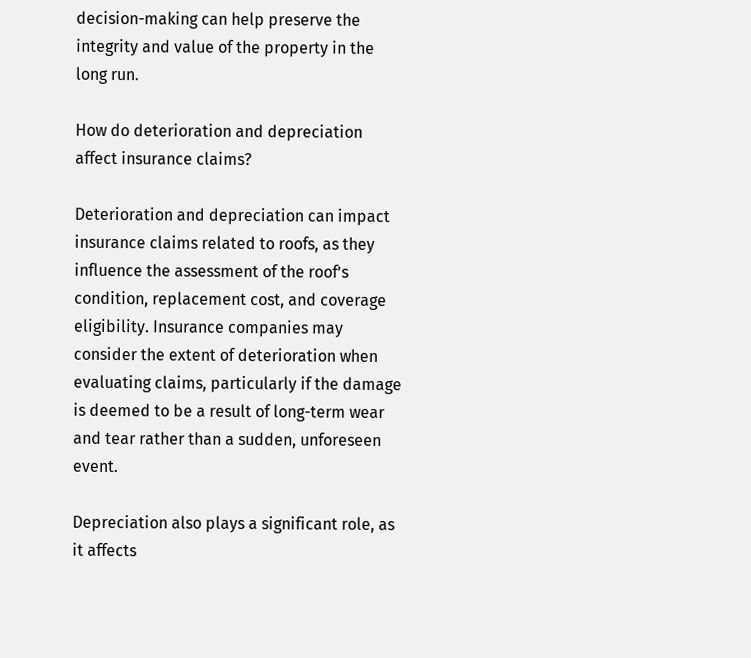decision-making can help preserve the integrity and value of the property in the long run.

How do deterioration and depreciation affect insurance claims?

Deterioration and depreciation can impact insurance claims related to roofs, as they influence the assessment of the roof’s condition, replacement cost, and coverage eligibility. Insurance companies may consider the extent of deterioration when evaluating claims, particularly if the damage is deemed to be a result of long-term wear and tear rather than a sudden, unforeseen event.

Depreciation also plays a significant role, as it affects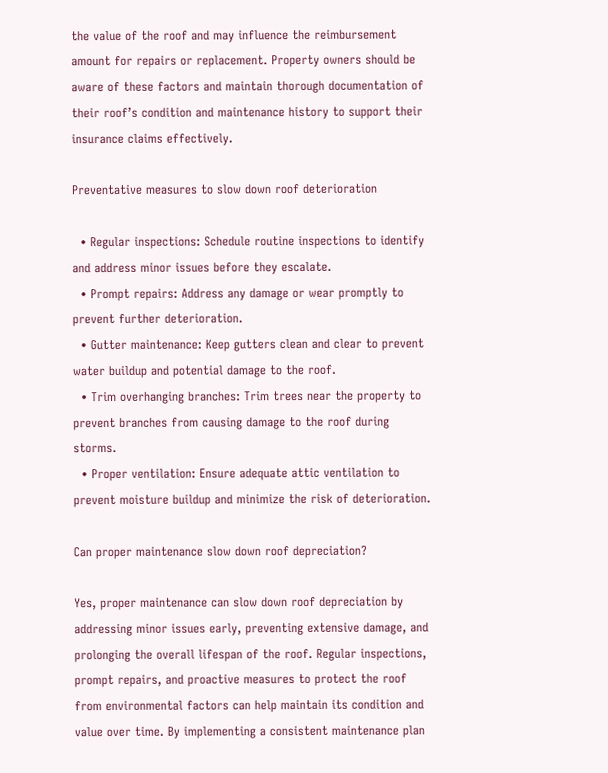the value of the roof and may influence the reimbursement amount for repairs or replacement. Property owners should be aware of these factors and maintain thorough documentation of their roof’s condition and maintenance history to support their insurance claims effectively.

Preventative measures to slow down roof deterioration

  • Regular inspections: Schedule routine inspections to identify and address minor issues before they escalate.
  • Prompt repairs: Address any damage or wear promptly to prevent further deterioration.
  • Gutter maintenance: Keep gutters clean and clear to prevent water buildup and potential damage to the roof.
  • Trim overhanging branches: Trim trees near the property to prevent branches from causing damage to the roof during storms.
  • Proper ventilation: Ensure adequate attic ventilation to prevent moisture buildup and minimize the risk of deterioration.

Can proper maintenance slow down roof depreciation?

Yes, proper maintenance can slow down roof depreciation by addressing minor issues early, preventing extensive damage, and prolonging the overall lifespan of the roof. Regular inspections, prompt repairs, and proactive measures to protect the roof from environmental factors can help maintain its condition and value over time. By implementing a consistent maintenance plan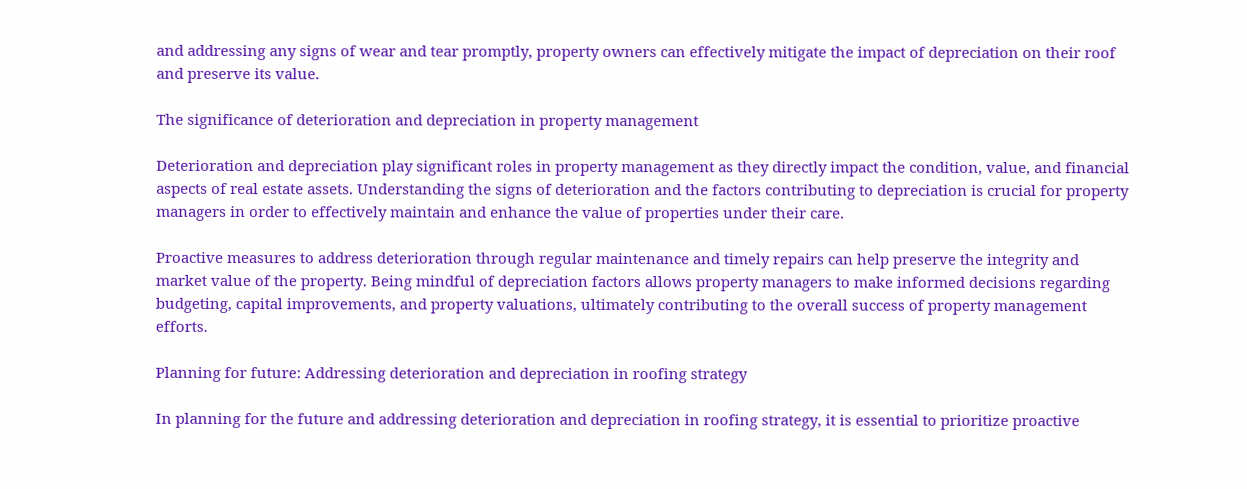and addressing any signs of wear and tear promptly, property owners can effectively mitigate the impact of depreciation on their roof and preserve its value.

The significance of deterioration and depreciation in property management

Deterioration and depreciation play significant roles in property management as they directly impact the condition, value, and financial aspects of real estate assets. Understanding the signs of deterioration and the factors contributing to depreciation is crucial for property managers in order to effectively maintain and enhance the value of properties under their care.

Proactive measures to address deterioration through regular maintenance and timely repairs can help preserve the integrity and market value of the property. Being mindful of depreciation factors allows property managers to make informed decisions regarding budgeting, capital improvements, and property valuations, ultimately contributing to the overall success of property management efforts.

Planning for future: Addressing deterioration and depreciation in roofing strategy

In planning for the future and addressing deterioration and depreciation in roofing strategy, it is essential to prioritize proactive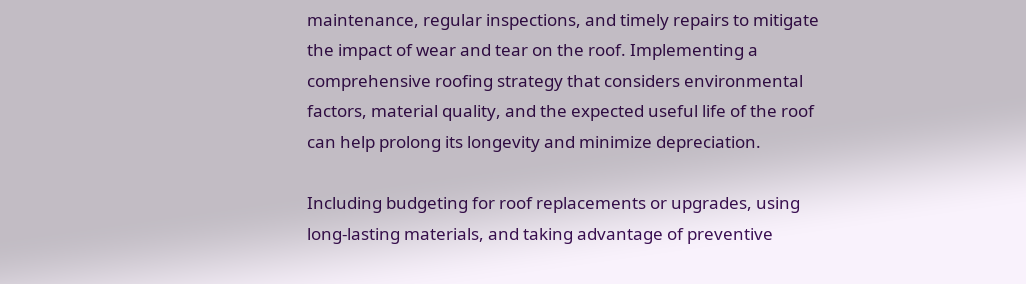maintenance, regular inspections, and timely repairs to mitigate the impact of wear and tear on the roof. Implementing a comprehensive roofing strategy that considers environmental factors, material quality, and the expected useful life of the roof can help prolong its longevity and minimize depreciation.

Including budgeting for roof replacements or upgrades, using long-lasting materials, and taking advantage of preventive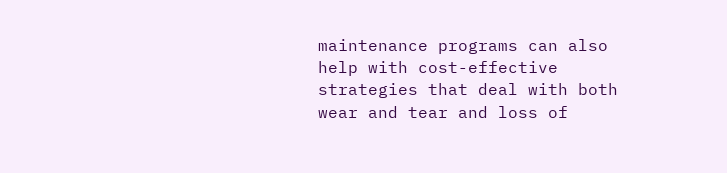maintenance programs can also help with cost-effective strategies that deal with both wear and tear and loss of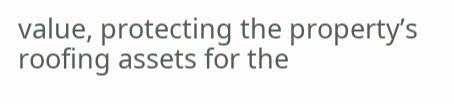value, protecting the property’s roofing assets for the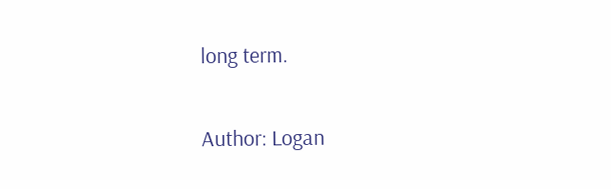long term.

Author: Logan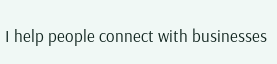I help people connect with businesses